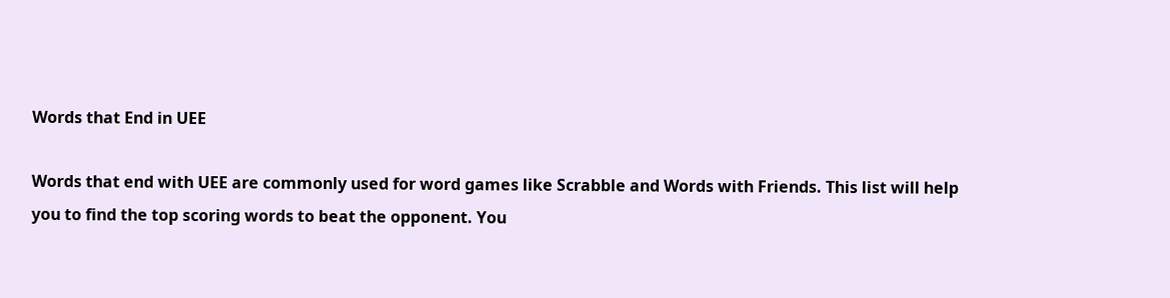Words that End in UEE

Words that end with UEE are commonly used for word games like Scrabble and Words with Friends. This list will help you to find the top scoring words to beat the opponent. You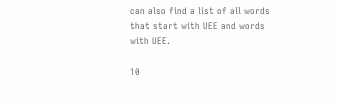can also find a list of all words that start with UEE and words with UEE.

10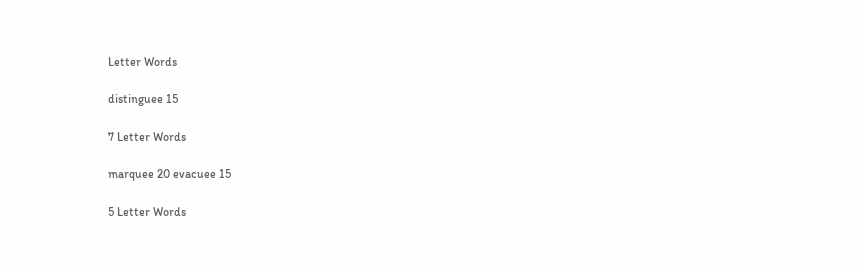Letter Words

distinguee 15

7 Letter Words

marquee 20 evacuee 15

5 Letter Words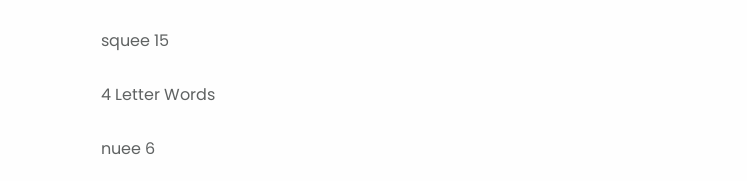squee 15

4 Letter Words

nuee 6